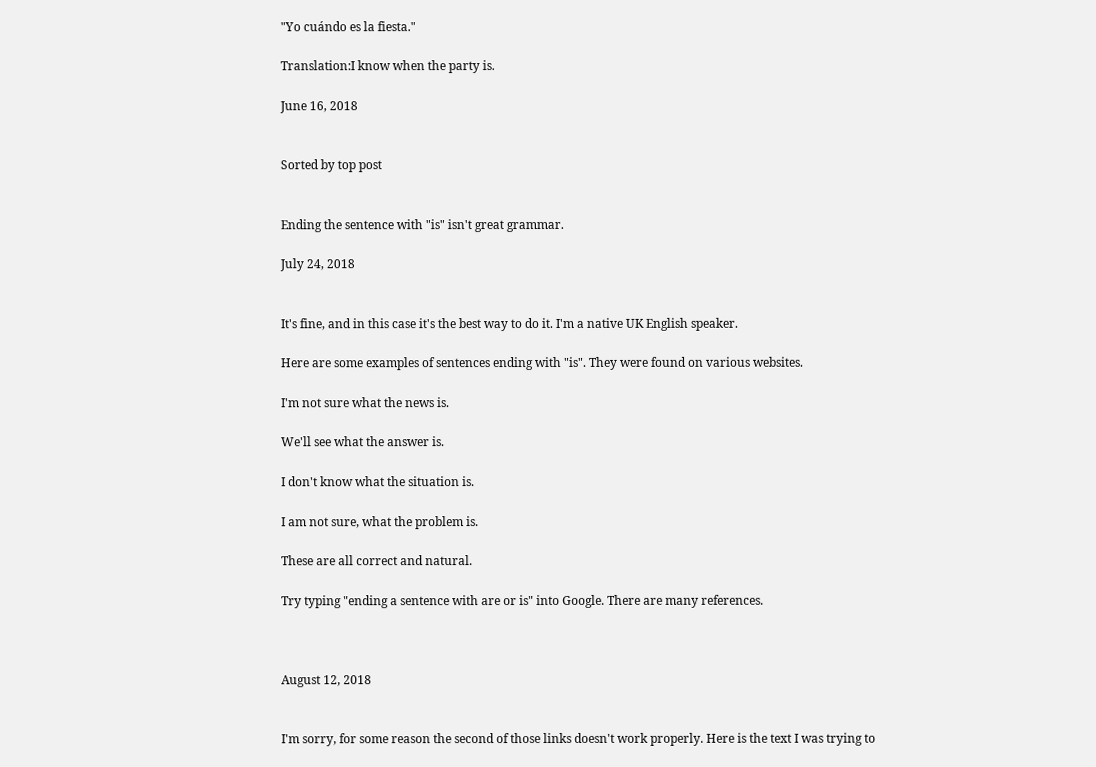"Yo cuándo es la fiesta."

Translation:I know when the party is.

June 16, 2018


Sorted by top post


Ending the sentence with "is" isn't great grammar.

July 24, 2018


It's fine, and in this case it's the best way to do it. I'm a native UK English speaker.

Here are some examples of sentences ending with "is". They were found on various websites.

I'm not sure what the news is.

We'll see what the answer is.

I don't know what the situation is.

I am not sure, what the problem is.

These are all correct and natural.

Try typing "ending a sentence with are or is" into Google. There are many references.



August 12, 2018


I'm sorry, for some reason the second of those links doesn't work properly. Here is the text I was trying to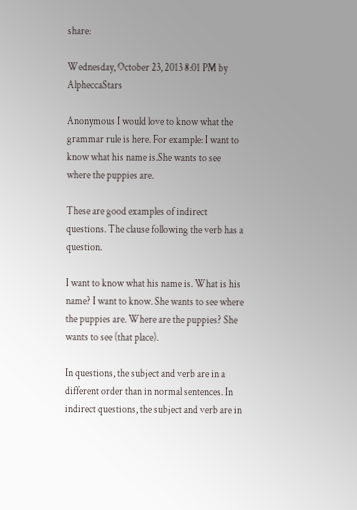share:

Wednesday, October 23, 2013 8:01 PM by AlpheccaStars

Anonymous I would love to know what the grammar rule is here. For example: I want to know what his name is.She wants to see where the puppies are.

These are good examples of indirect questions. The clause following the verb has a question.

I want to know what his name is. What is his name? I want to know. She wants to see where the puppies are. Where are the puppies? She wants to see (that place).

In questions, the subject and verb are in a different order than in normal sentences. In indirect questions, the subject and verb are in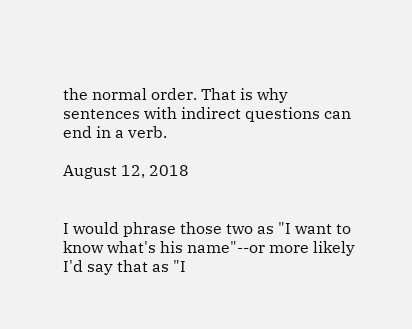the normal order. That is why sentences with indirect questions can end in a verb.

August 12, 2018


I would phrase those two as "I want to know what's his name"--or more likely I'd say that as "I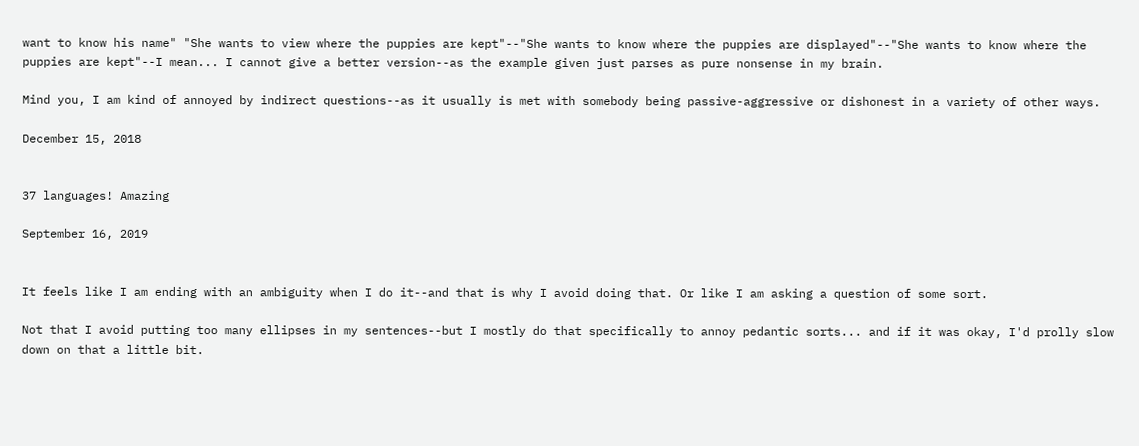want to know his name" "She wants to view where the puppies are kept"--"She wants to know where the puppies are displayed"--"She wants to know where the puppies are kept"--I mean... I cannot give a better version--as the example given just parses as pure nonsense in my brain.

Mind you, I am kind of annoyed by indirect questions--as it usually is met with somebody being passive-aggressive or dishonest in a variety of other ways.

December 15, 2018


37 languages! Amazing

September 16, 2019


It feels like I am ending with an ambiguity when I do it--and that is why I avoid doing that. Or like I am asking a question of some sort.

Not that I avoid putting too many ellipses in my sentences--but I mostly do that specifically to annoy pedantic sorts... and if it was okay, I'd prolly slow down on that a little bit.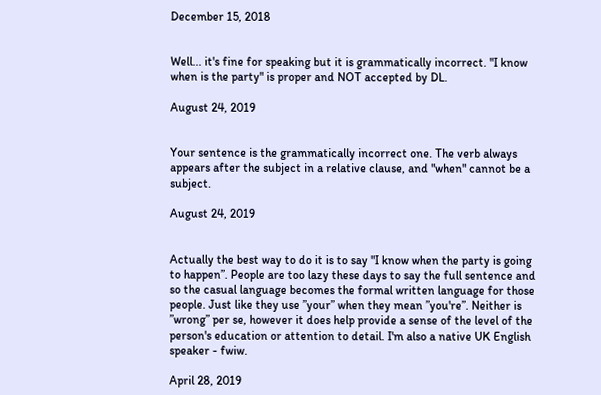December 15, 2018


Well... it's fine for speaking but it is grammatically incorrect. "I know when is the party" is proper and NOT accepted by DL.

August 24, 2019


Your sentence is the grammatically incorrect one. The verb always appears after the subject in a relative clause, and "when" cannot be a subject.

August 24, 2019


Actually the best way to do it is to say "I know when the party is going to happen”. People are too lazy these days to say the full sentence and so the casual language becomes the formal written language for those people. Just like they use ”your” when they mean ”you're”. Neither is ”wrong” per se, however it does help provide a sense of the level of the person's education or attention to detail. I'm also a native UK English speaker - fwiw.

April 28, 2019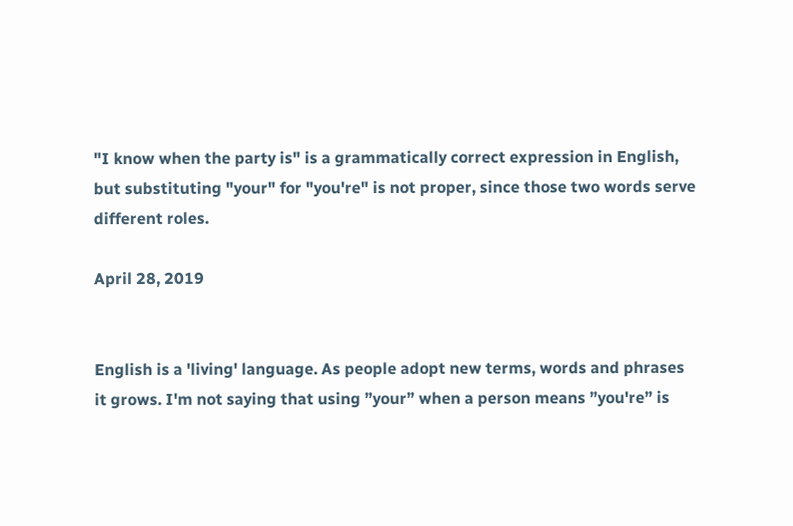"I know when the party is" is a grammatically correct expression in English, but substituting "your" for "you're" is not proper, since those two words serve different roles.

April 28, 2019


English is a 'living' language. As people adopt new terms, words and phrases it grows. I'm not saying that using ”your” when a person means ”you're” is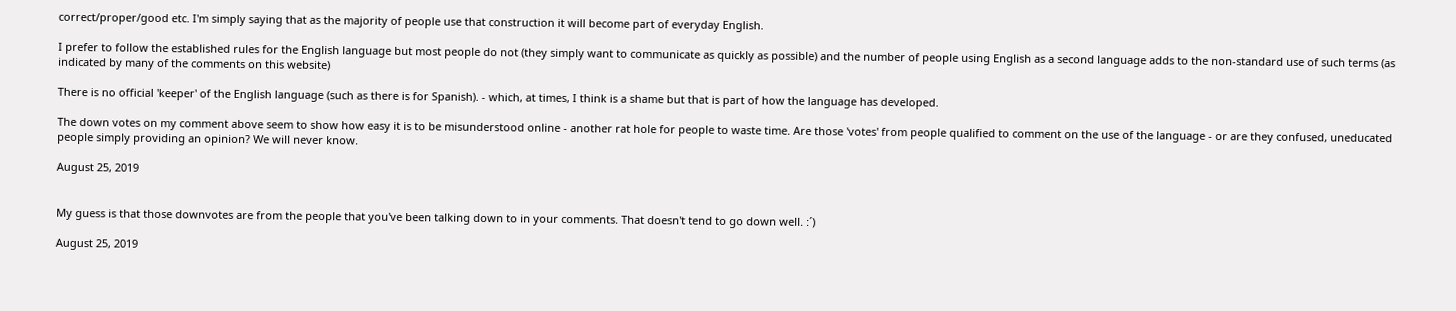correct/proper/good etc. I'm simply saying that as the majority of people use that construction it will become part of everyday English.

I prefer to follow the established rules for the English language but most people do not (they simply want to communicate as quickly as possible) and the number of people using English as a second language adds to the non-standard use of such terms (as indicated by many of the comments on this website)

There is no official 'keeper' of the English language (such as there is for Spanish). - which, at times, I think is a shame but that is part of how the language has developed.

The down votes on my comment above seem to show how easy it is to be misunderstood online - another rat hole for people to waste time. Are those 'votes' from people qualified to comment on the use of the language - or are they confused, uneducated people simply providing an opinion? We will never know.

August 25, 2019


My guess is that those downvotes are from the people that you've been talking down to in your comments. That doesn't tend to go down well. :´)

August 25, 2019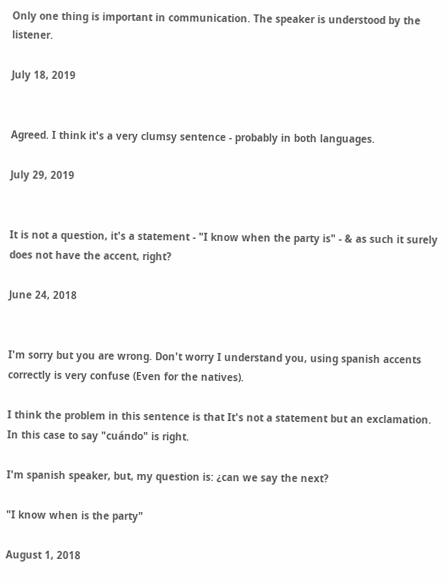Only one thing is important in communication. The speaker is understood by the listener.

July 18, 2019


Agreed. I think it's a very clumsy sentence - probably in both languages.

July 29, 2019


It is not a question, it's a statement - "I know when the party is" - & as such it surely does not have the accent, right?

June 24, 2018


I'm sorry but you are wrong. Don't worry I understand you, using spanish accents correctly is very confuse (Even for the natives).

I think the problem in this sentence is that It's not a statement but an exclamation. In this case to say "cuándo" is right.

I'm spanish speaker, but, my question is: ¿can we say the next?

"I know when is the party"

August 1, 2018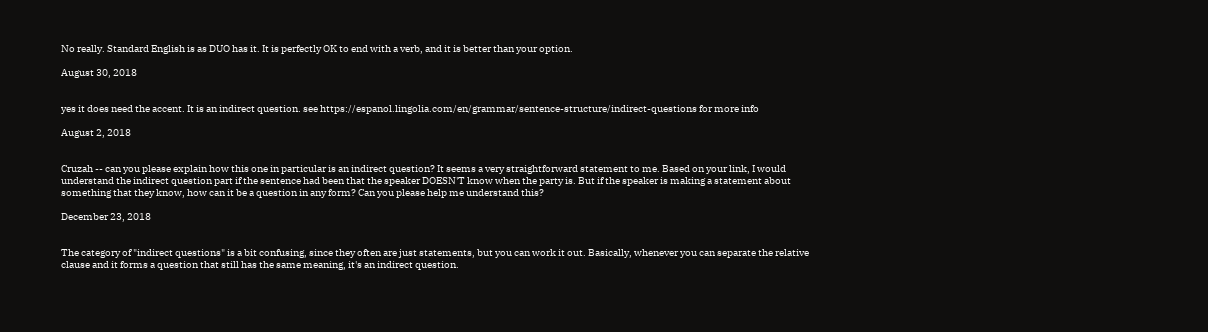No really. Standard English is as DUO has it. It is perfectly OK to end with a verb, and it is better than your option.

August 30, 2018


yes it does need the accent. It is an indirect question. see https://espanol.lingolia.com/en/grammar/sentence-structure/indirect-questions for more info

August 2, 2018


Cruzah -- can you please explain how this one in particular is an indirect question? It seems a very straightforward statement to me. Based on your link, I would understand the indirect question part if the sentence had been that the speaker DOESN'T know when the party is. But if the speaker is making a statement about something that they know, how can it be a question in any form? Can you please help me understand this?

December 23, 2018


The category of "indirect questions" is a bit confusing, since they often are just statements, but you can work it out. Basically, whenever you can separate the relative clause and it forms a question that still has the same meaning, it's an indirect question.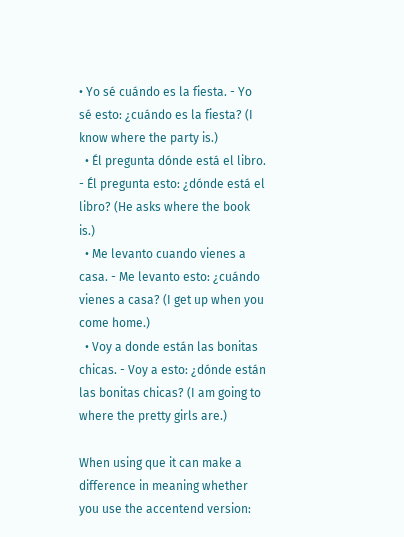• Yo sé cuándo es la fiesta. - Yo sé esto: ¿cuándo es la fiesta? (I know where the party is.)
  • Él pregunta dónde está el libro. - Él pregunta esto: ¿dónde está el libro? (He asks where the book is.)
  • Me levanto cuando vienes a casa. - Me levanto esto: ¿cuándo vienes a casa? (I get up when you come home.)
  • Voy a donde están las bonitas chicas. - Voy a esto: ¿dónde están las bonitas chicas? (I am going to where the pretty girls are.)

When using que it can make a difference in meaning whether you use the accentend version: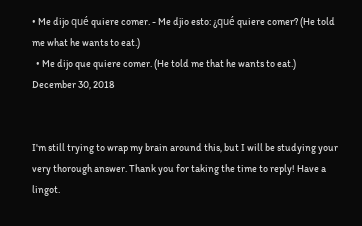• Me dijo qué quiere comer. - Me djio esto: ¿qué quiere comer? (He told me what he wants to eat.)
  • Me dijo que quiere comer. (He told me that he wants to eat.)
December 30, 2018


I'm still trying to wrap my brain around this, but I will be studying your very thorough answer. Thank you for taking the time to reply! Have a lingot.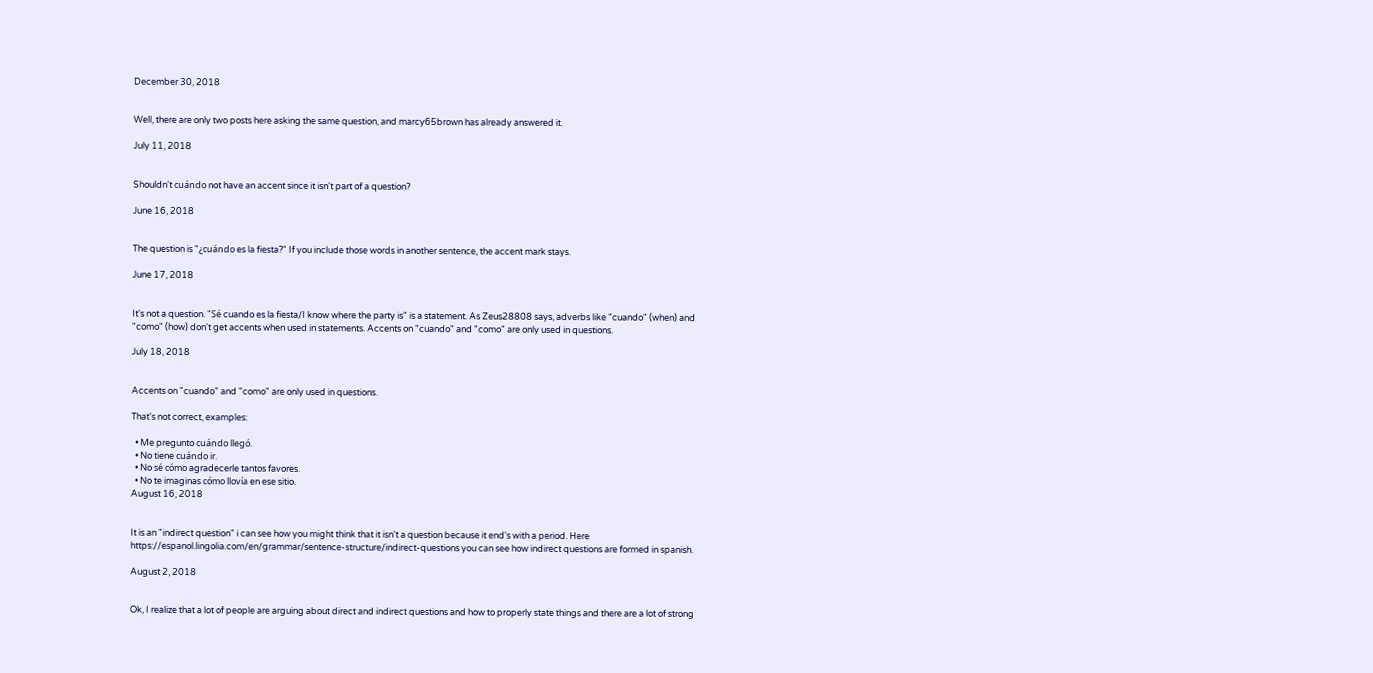December 30, 2018


Well, there are only two posts here asking the same question, and marcy65brown has already answered it.

July 11, 2018


Shouldn't cuándo not have an accent since it isn't part of a question?

June 16, 2018


The question is "¿cuándo es la fiesta?" If you include those words in another sentence, the accent mark stays.

June 17, 2018


It's not a question. "Sé cuando es la fiesta/I know where the party is" is a statement. As Zeus28808 says, adverbs like "cuando" (when) and "como" (how) don't get accents when used in statements. Accents on "cuando" and "como" are only used in questions.

July 18, 2018


Accents on "cuando" and "como" are only used in questions.

That's not correct, examples:

  • Me pregunto cuándo llegó.
  • No tiene cuándo ir.
  • No sé cómo agradecerle tantos favores.
  • No te imaginas cómo llovía en ese sitio.
August 16, 2018


It is an "indirect question" i can see how you might think that it isn't a question because it end's with a period. Here https://espanol.lingolia.com/en/grammar/sentence-structure/indirect-questions you can see how indirect questions are formed in spanish.

August 2, 2018


Ok, I realize that a lot of people are arguing about direct and indirect questions and how to properly state things and there are a lot of strong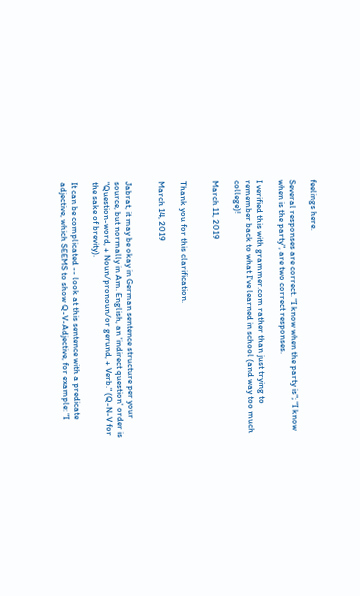feelings here.

Several responses are correct. "I know when the party is"; "I know when is the party", are two correct responses.

I verified this with grammer.com rather than just trying to remember back to what I've learned in school (and way too much college)!

March 11, 2019


Thank you for this clarification.

March 14, 2019


Jabrat, it may be okay in German sentence structure per your source, but normally in Am. English, an 'indirect question' order is "Question-word, + Noun/pronoun/or gerund, + Verb." (Q-N-V for the sake of brevity).

It can be complicated -- look at this sentence with a predicate adjective, which SEEMS to show Q-V-Adjective, for example: "I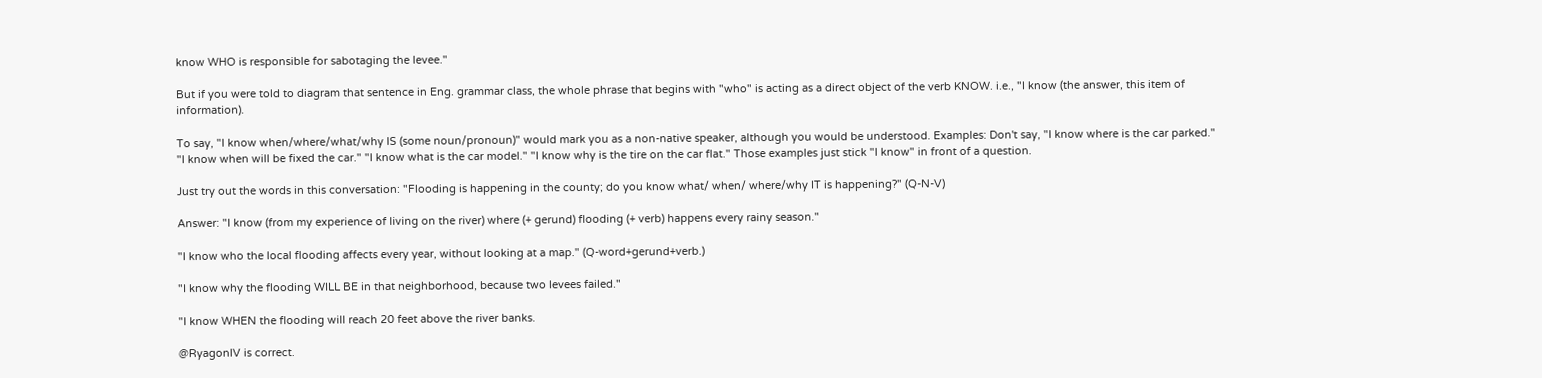know WHO is responsible for sabotaging the levee."

But if you were told to diagram that sentence in Eng. grammar class, the whole phrase that begins with "who" is acting as a direct object of the verb KNOW. i.e., "I know (the answer, this item of information).

To say, "I know when/where/what/why IS (some noun/pronoun)" would mark you as a non-native speaker, although you would be understood. Examples: Don't say, "I know where is the car parked." "I know when will be fixed the car." "I know what is the car model." "I know why is the tire on the car flat." Those examples just stick "I know" in front of a question.

Just try out the words in this conversation: "Flooding is happening in the county; do you know what/ when/ where/why IT is happening?" (Q-N-V)

Answer: "I know (from my experience of living on the river) where (+ gerund) flooding (+ verb) happens every rainy season."

"I know who the local flooding affects every year, without looking at a map." (Q-word+gerund+verb.)

"I know why the flooding WILL BE in that neighborhood, because two levees failed."

"I know WHEN the flooding will reach 20 feet above the river banks.

@RyagonIV is correct.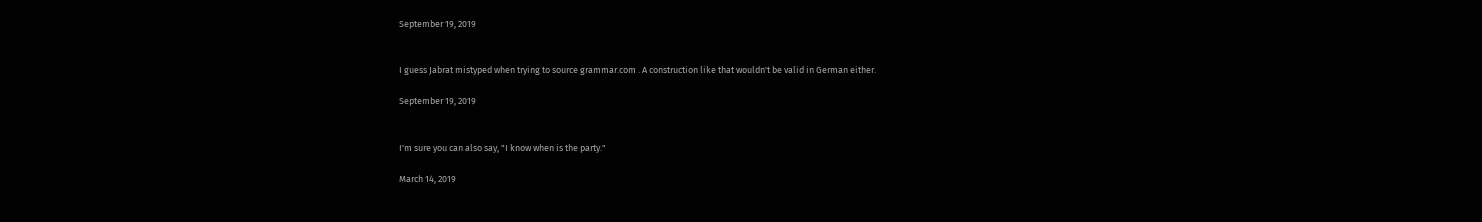September 19, 2019


I guess Jabrat mistyped when trying to source grammar.com . A construction like that wouldn't be valid in German either.

September 19, 2019


I'm sure you can also say, "I know when is the party."

March 14, 2019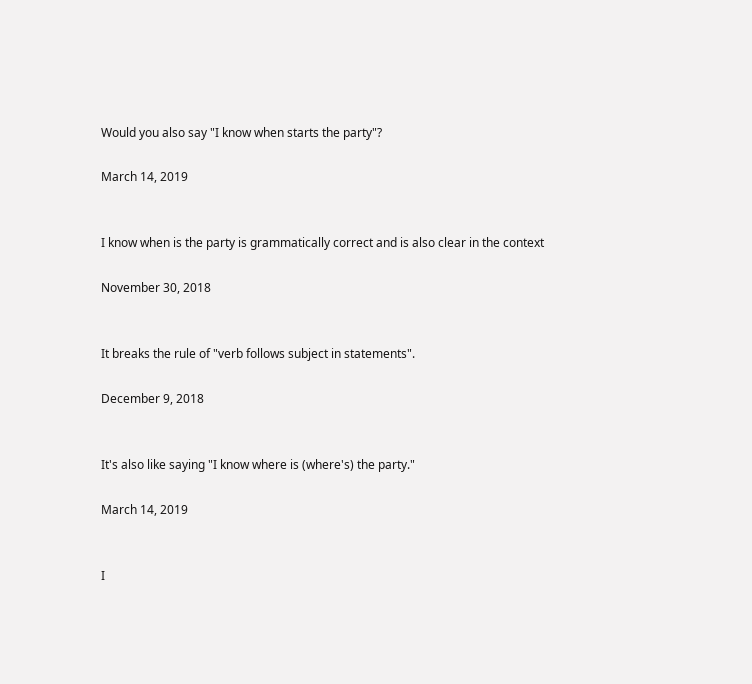Would you also say "I know when starts the party"?

March 14, 2019


I know when is the party is grammatically correct and is also clear in the context

November 30, 2018


It breaks the rule of "verb follows subject in statements".

December 9, 2018


It's also like saying "I know where is (where's) the party."

March 14, 2019


I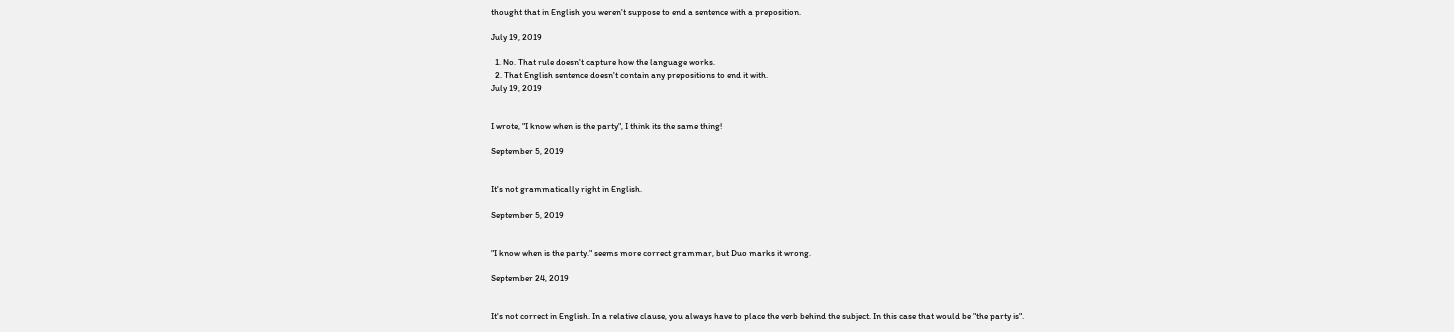thought that in English you weren't suppose to end a sentence with a preposition.

July 19, 2019

  1. No. That rule doesn't capture how the language works.
  2. That English sentence doesn't contain any prepositions to end it with.
July 19, 2019


I wrote, "I know when is the party", I think its the same thing!

September 5, 2019


It's not grammatically right in English.

September 5, 2019


"I know when is the party." seems more correct grammar, but Duo marks it wrong.

September 24, 2019


It's not correct in English. In a relative clause, you always have to place the verb behind the subject. In this case that would be "the party is".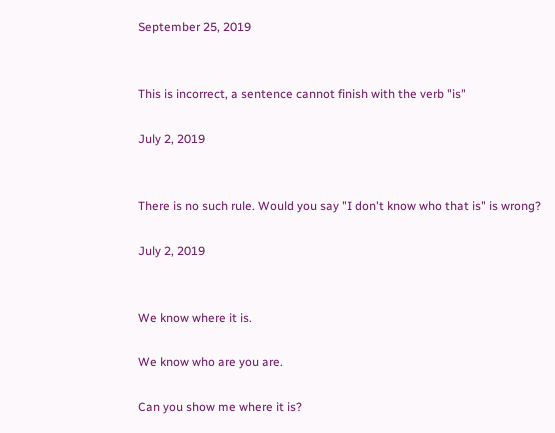September 25, 2019


This is incorrect, a sentence cannot finish with the verb "is"

July 2, 2019


There is no such rule. Would you say "I don't know who that is" is wrong?

July 2, 2019


We know where it is.

We know who are you are.

Can you show me where it is?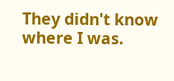They didn't know where I was.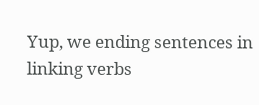Yup, we ending sentences in linking verbs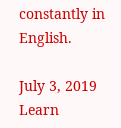constantly in English.

July 3, 2019
Learn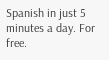Spanish in just 5 minutes a day. For free.